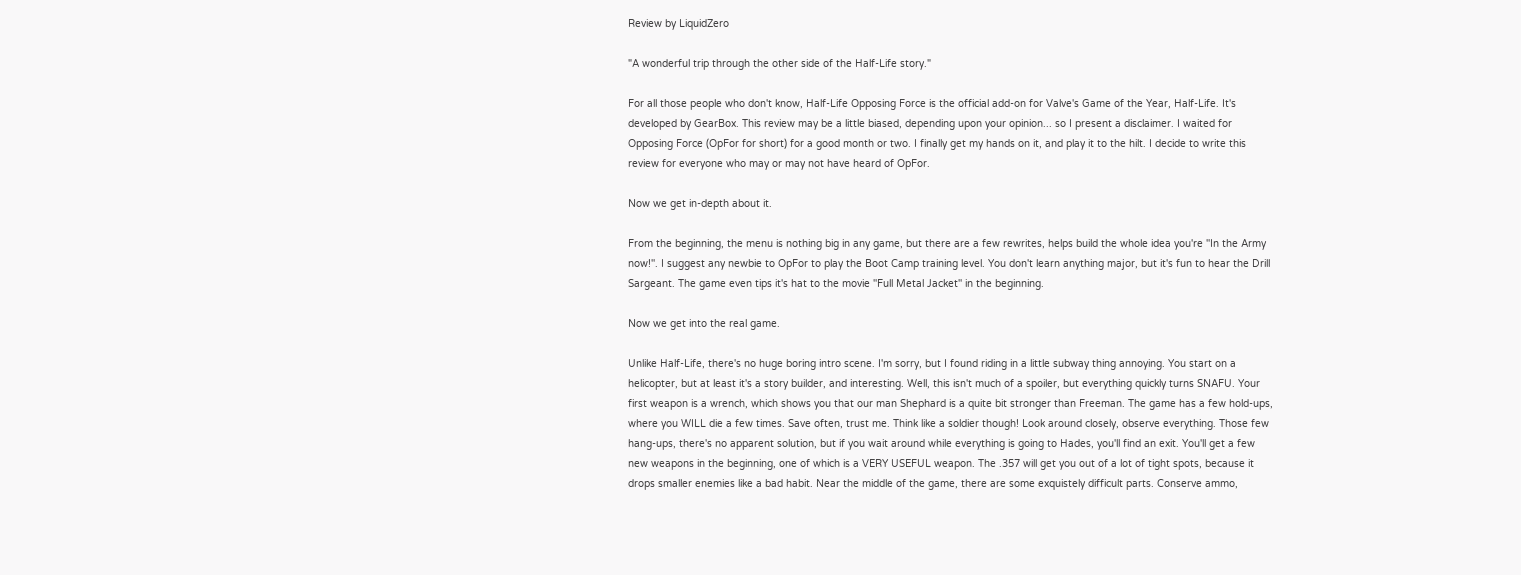Review by LiquidZero

"A wonderful trip through the other side of the Half-Life story."

For all those people who don't know, Half-Life Opposing Force is the official add-on for Valve's Game of the Year, Half-Life. It's developed by GearBox. This review may be a little biased, depending upon your opinion... so I present a disclaimer. I waited for Opposing Force (OpFor for short) for a good month or two. I finally get my hands on it, and play it to the hilt. I decide to write this review for everyone who may or may not have heard of OpFor.

Now we get in-depth about it.

From the beginning, the menu is nothing big in any game, but there are a few rewrites, helps build the whole idea you're ''In the Army now!''. I suggest any newbie to OpFor to play the Boot Camp training level. You don't learn anything major, but it's fun to hear the Drill Sargeant. The game even tips it's hat to the movie ''Full Metal Jacket'' in the beginning.

Now we get into the real game.

Unlike Half-Life, there's no huge boring intro scene. I'm sorry, but I found riding in a little subway thing annoying. You start on a helicopter, but at least it's a story builder, and interesting. Well, this isn't much of a spoiler, but everything quickly turns SNAFU. Your first weapon is a wrench, which shows you that our man Shephard is a quite bit stronger than Freeman. The game has a few hold-ups, where you WILL die a few times. Save often, trust me. Think like a soldier though! Look around closely, observe everything. Those few hang-ups, there's no apparent solution, but if you wait around while everything is going to Hades, you'll find an exit. You'll get a few new weapons in the beginning, one of which is a VERY USEFUL weapon. The .357 will get you out of a lot of tight spots, because it drops smaller enemies like a bad habit. Near the middle of the game, there are some exquistely difficult parts. Conserve ammo,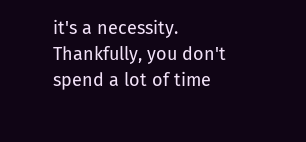it's a necessity. Thankfully, you don't spend a lot of time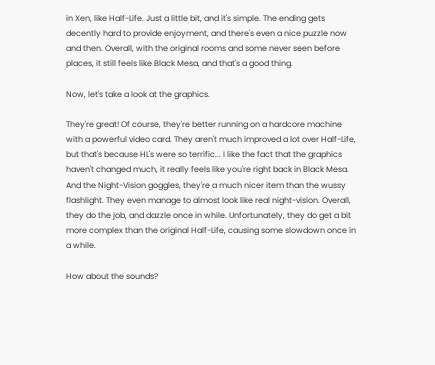in Xen, like Half-Life. Just a little bit, and it's simple. The ending gets decently hard to provide enjoyment, and there's even a nice puzzle now and then. Overall, with the original rooms and some never seen before places, it still feels like Black Mesa, and that's a good thing.

Now, let's take a look at the graphics.

They're great! Of course, they're better running on a hardcore machine with a powerful video card. They aren't much improved a lot over Half-Life, but that's because HL's were so terrific... I like the fact that the graphics haven't changed much, it really feels like you're right back in Black Mesa. And the Night-Vision goggles, they're a much nicer item than the wussy flashlight. They even manage to almost look like real night-vision. Overall, they do the job, and dazzle once in while. Unfortunately, they do get a bit more complex than the original Half-Life, causing some slowdown once in a while.

How about the sounds?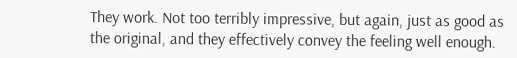They work. Not too terribly impressive, but again, just as good as the original, and they effectively convey the feeling well enough.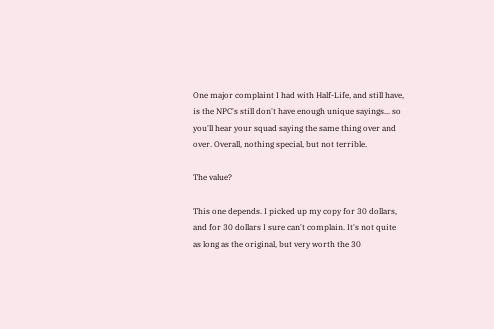One major complaint I had with Half-Life, and still have, is the NPC's still don't have enough unique sayings... so you'll hear your squad saying the same thing over and over. Overall, nothing special, but not terrible.

The value?

This one depends. I picked up my copy for 30 dollars, and for 30 dollars I sure can't complain. It's not quite as long as the original, but very worth the 30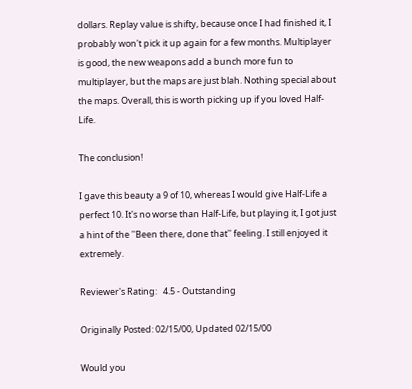dollars. Replay value is shifty, because once I had finished it, I probably won't pick it up again for a few months. Multiplayer is good, the new weapons add a bunch more fun to multiplayer, but the maps are just blah. Nothing special about the maps. Overall, this is worth picking up if you loved Half-Life.

The conclusion!

I gave this beauty a 9 of 10, whereas I would give Half-Life a perfect 10. It's no worse than Half-Life, but playing it, I got just a hint of the ''Been there, done that'' feeling. I still enjoyed it extremely.

Reviewer's Rating:   4.5 - Outstanding

Originally Posted: 02/15/00, Updated 02/15/00

Would you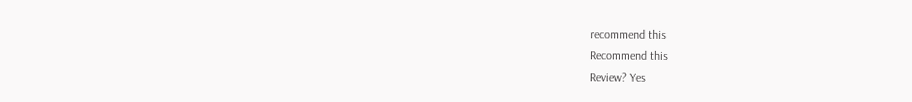recommend this
Recommend this
Review? Yes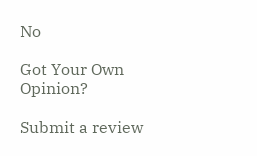No

Got Your Own Opinion?

Submit a review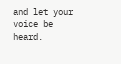and let your voice be heard.